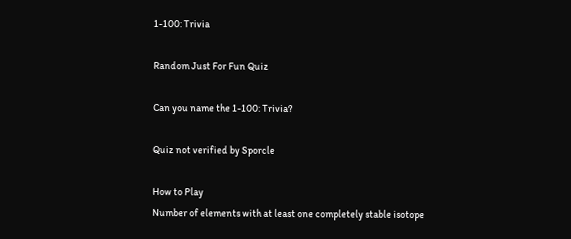1-100: Trivia

Random Just For Fun Quiz

Can you name the 1-100: Trivia?

Quiz not verified by Sporcle

How to Play
Number of elements with at least one completely stable isotope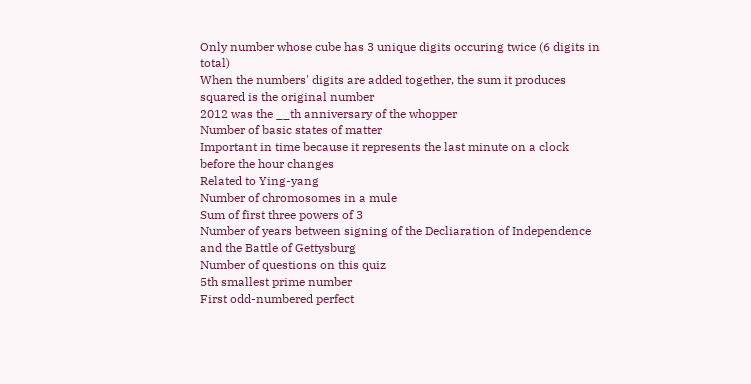Only number whose cube has 3 unique digits occuring twice (6 digits in total)
When the numbers' digits are added together, the sum it produces squared is the original number
2012 was the __th anniversary of the whopper
Number of basic states of matter
Important in time because it represents the last minute on a clock before the hour changes
Related to Ying-yang
Number of chromosomes in a mule
Sum of first three powers of 3
Number of years between signing of the Decliaration of Independence and the Battle of Gettysburg
Number of questions on this quiz
5th smallest prime number
First odd-numbered perfect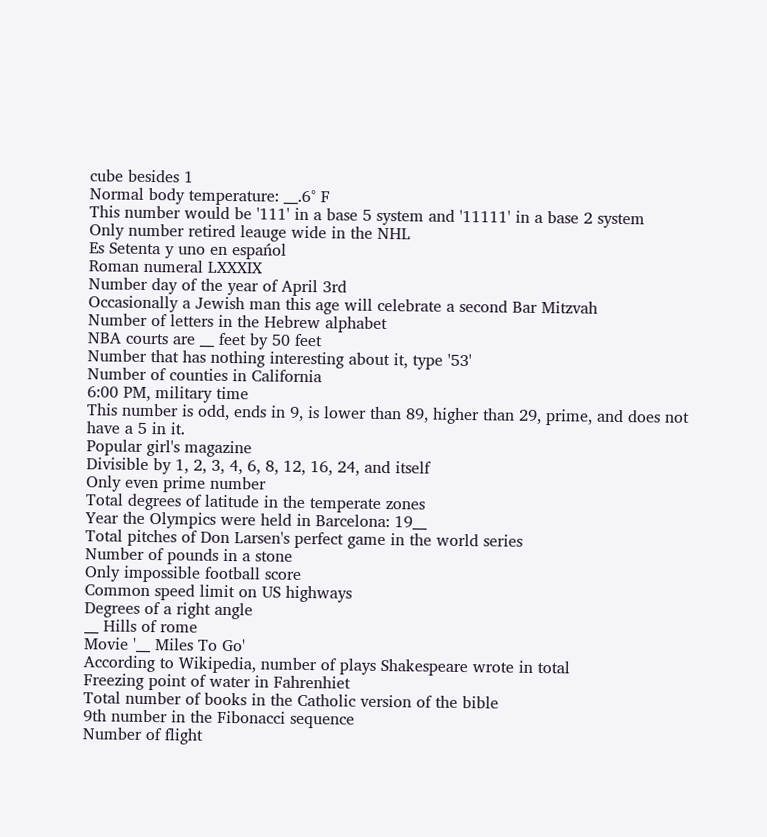cube besides 1
Normal body temperature: __.6° F
This number would be '111' in a base 5 system and '11111' in a base 2 system
Only number retired leauge wide in the NHL
Es Setenta y uno en espańol
Roman numeral LXXXIX
Number day of the year of April 3rd
Occasionally a Jewish man this age will celebrate a second Bar Mitzvah
Number of letters in the Hebrew alphabet
NBA courts are __ feet by 50 feet
Number that has nothing interesting about it, type '53'
Number of counties in California
6:00 PM, military time
This number is odd, ends in 9, is lower than 89, higher than 29, prime, and does not have a 5 in it.
Popular girl's magazine
Divisible by 1, 2, 3, 4, 6, 8, 12, 16, 24, and itself
Only even prime number
Total degrees of latitude in the temperate zones
Year the Olympics were held in Barcelona: 19__
Total pitches of Don Larsen's perfect game in the world series
Number of pounds in a stone
Only impossible football score
Common speed limit on US highways
Degrees of a right angle
__ Hills of rome
Movie '__ Miles To Go'
According to Wikipedia, number of plays Shakespeare wrote in total
Freezing point of water in Fahrenhiet
Total number of books in the Catholic version of the bible
9th number in the Fibonacci sequence
Number of flight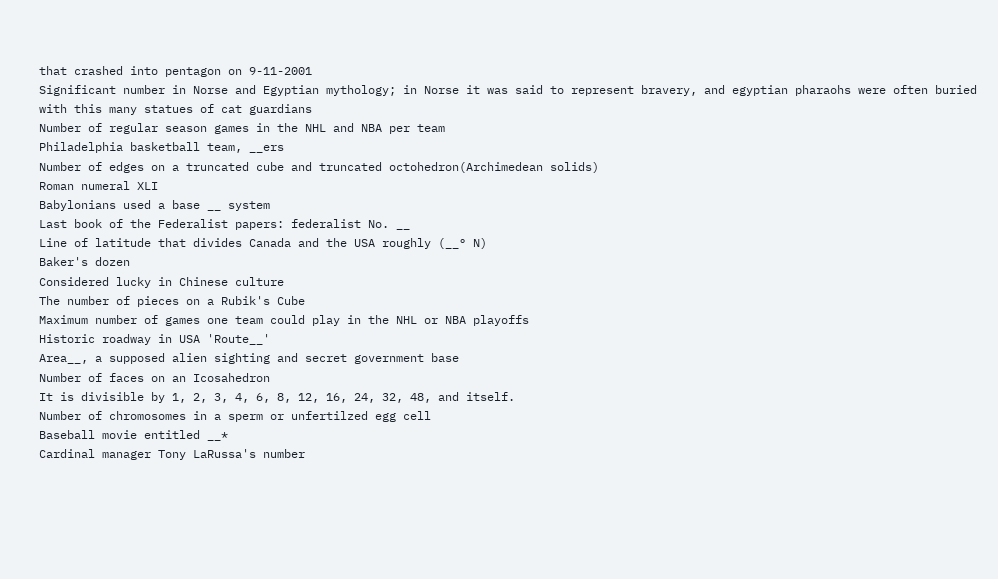that crashed into pentagon on 9-11-2001
Significant number in Norse and Egyptian mythology; in Norse it was said to represent bravery, and egyptian pharaohs were often buried with this many statues of cat guardians
Number of regular season games in the NHL and NBA per team
Philadelphia basketball team, __ers
Number of edges on a truncated cube and truncated octohedron(Archimedean solids)
Roman numeral XLI
Babylonians used a base __ system
Last book of the Federalist papers: federalist No. __
Line of latitude that divides Canada and the USA roughly (__° N)
Baker's dozen
Considered lucky in Chinese culture
The number of pieces on a Rubik's Cube
Maximum number of games one team could play in the NHL or NBA playoffs
Historic roadway in USA 'Route__'
Area__, a supposed alien sighting and secret government base
Number of faces on an Icosahedron
It is divisible by 1, 2, 3, 4, 6, 8, 12, 16, 24, 32, 48, and itself.
Number of chromosomes in a sperm or unfertilzed egg cell
Baseball movie entitled __*
Cardinal manager Tony LaRussa's number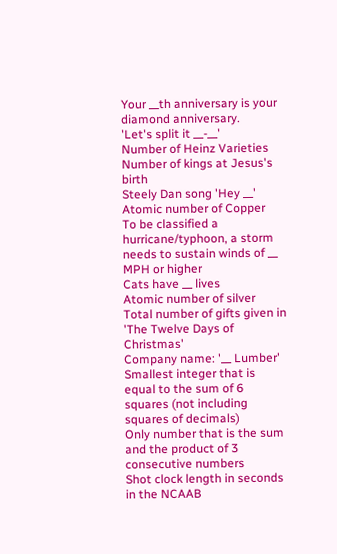Your __th anniversary is your diamond anniversary.
'Let's split it __-__'
Number of Heinz Varieties
Number of kings at Jesus's birth
Steely Dan song 'Hey __'
Atomic number of Copper
To be classified a hurricane/typhoon, a storm needs to sustain winds of __ MPH or higher
Cats have __ lives
Atomic number of silver
Total number of gifts given in 'The Twelve Days of Christmas'
Company name: '__ Lumber'
Smallest integer that is equal to the sum of 6 squares (not including squares of decimals)
Only number that is the sum and the product of 3 consecutive numbers
Shot clock length in seconds in the NCAAB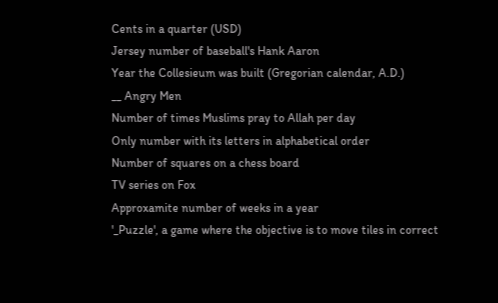Cents in a quarter (USD)
Jersey number of baseball's Hank Aaron
Year the Collesieum was built (Gregorian calendar, A.D.)
__ Angry Men
Number of times Muslims pray to Allah per day
Only number with its letters in alphabetical order
Number of squares on a chess board
TV series on Fox
Approxamite number of weeks in a year
'_Puzzle', a game where the objective is to move tiles in correct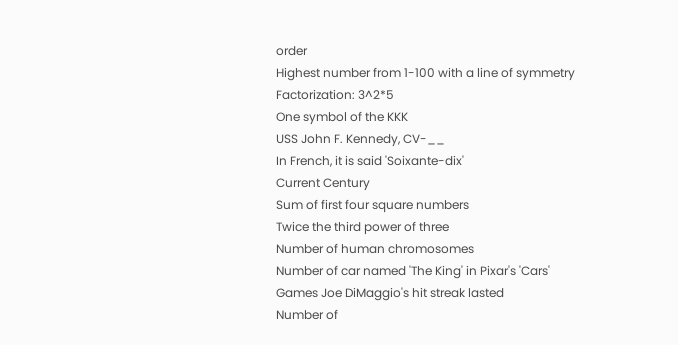order
Highest number from 1-100 with a line of symmetry
Factorization: 3^2*5
One symbol of the KKK
USS John F. Kennedy, CV-__
In French, it is said 'Soixante-dix'
Current Century
Sum of first four square numbers
Twice the third power of three
Number of human chromosomes
Number of car named 'The King' in Pixar's 'Cars'
Games Joe DiMaggio's hit streak lasted
Number of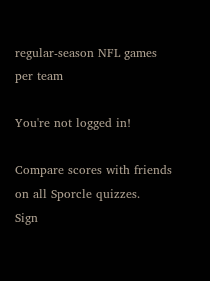regular-season NFL games per team

You're not logged in!

Compare scores with friends on all Sporcle quizzes.
Sign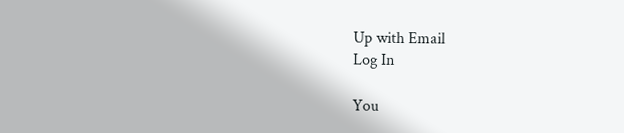Up with Email
Log In

You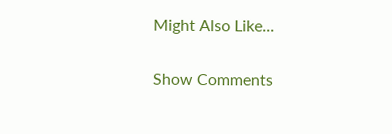Might Also Like...

Show Comments